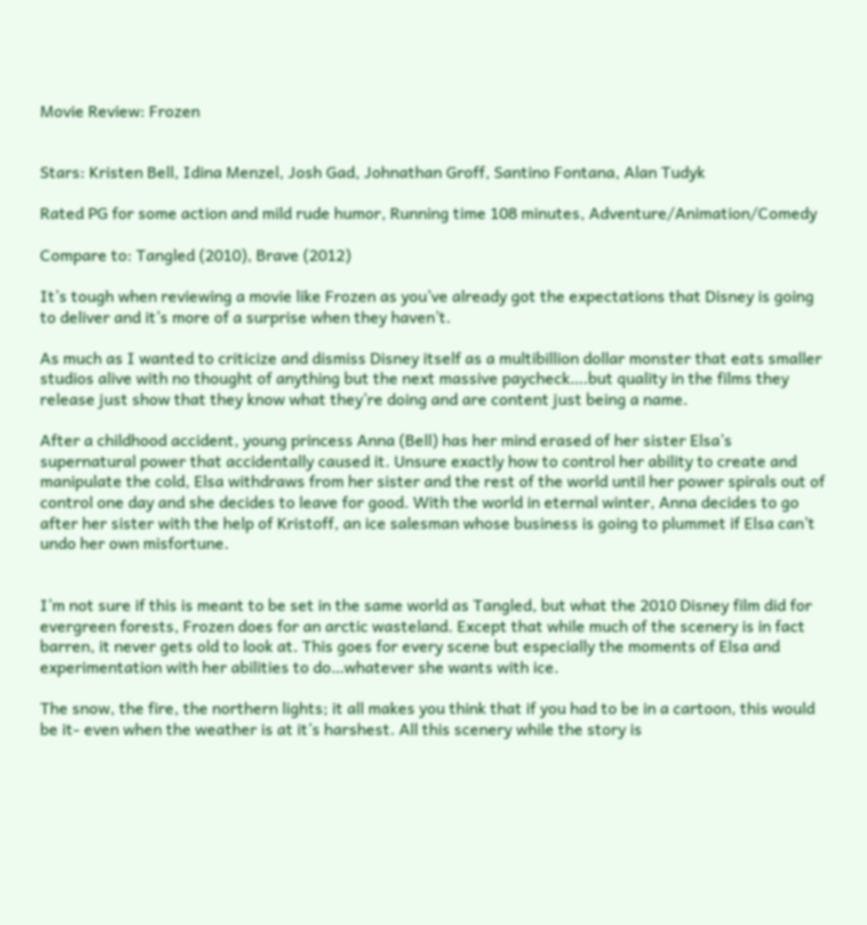Movie Review: Frozen


Stars: Kristen Bell, Idina Menzel, Josh Gad, Johnathan Groff, Santino Fontana, Alan Tudyk

Rated PG for some action and mild rude humor, Running time 108 minutes, Adventure/Animation/Comedy

Compare to: Tangled (2010), Brave (2012)

It’s tough when reviewing a movie like Frozen as you’ve already got the expectations that Disney is going to deliver and it’s more of a surprise when they haven’t.

As much as I wanted to criticize and dismiss Disney itself as a multibillion dollar monster that eats smaller studios alive with no thought of anything but the next massive paycheck….but quality in the films they release just show that they know what they’re doing and are content just being a name.

After a childhood accident, young princess Anna (Bell) has her mind erased of her sister Elsa’s supernatural power that accidentally caused it. Unsure exactly how to control her ability to create and manipulate the cold, Elsa withdraws from her sister and the rest of the world until her power spirals out of control one day and she decides to leave for good. With the world in eternal winter, Anna decides to go after her sister with the help of Kristoff, an ice salesman whose business is going to plummet if Elsa can’t undo her own misfortune.


I’m not sure if this is meant to be set in the same world as Tangled, but what the 2010 Disney film did for evergreen forests, Frozen does for an arctic wasteland. Except that while much of the scenery is in fact barren, it never gets old to look at. This goes for every scene but especially the moments of Elsa and experimentation with her abilities to do…whatever she wants with ice.

The snow, the fire, the northern lights; it all makes you think that if you had to be in a cartoon, this would be it- even when the weather is at it’s harshest. All this scenery while the story is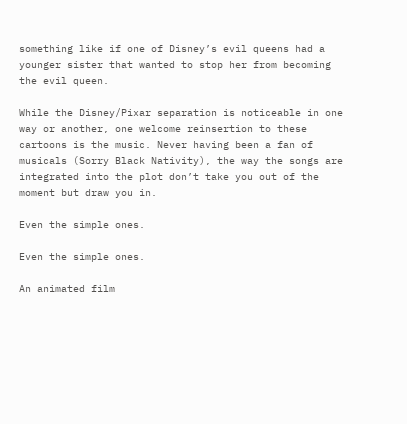something like if one of Disney’s evil queens had a younger sister that wanted to stop her from becoming the evil queen.

While the Disney/Pixar separation is noticeable in one way or another, one welcome reinsertion to these cartoons is the music. Never having been a fan of musicals (Sorry Black Nativity), the way the songs are integrated into the plot don’t take you out of the moment but draw you in.

Even the simple ones.

Even the simple ones.

An animated film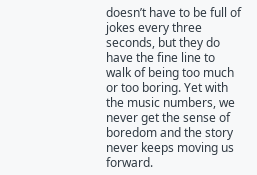doesn’t have to be full of jokes every three seconds, but they do have the fine line to walk of being too much or too boring. Yet with the music numbers, we never get the sense of boredom and the story never keeps moving us forward.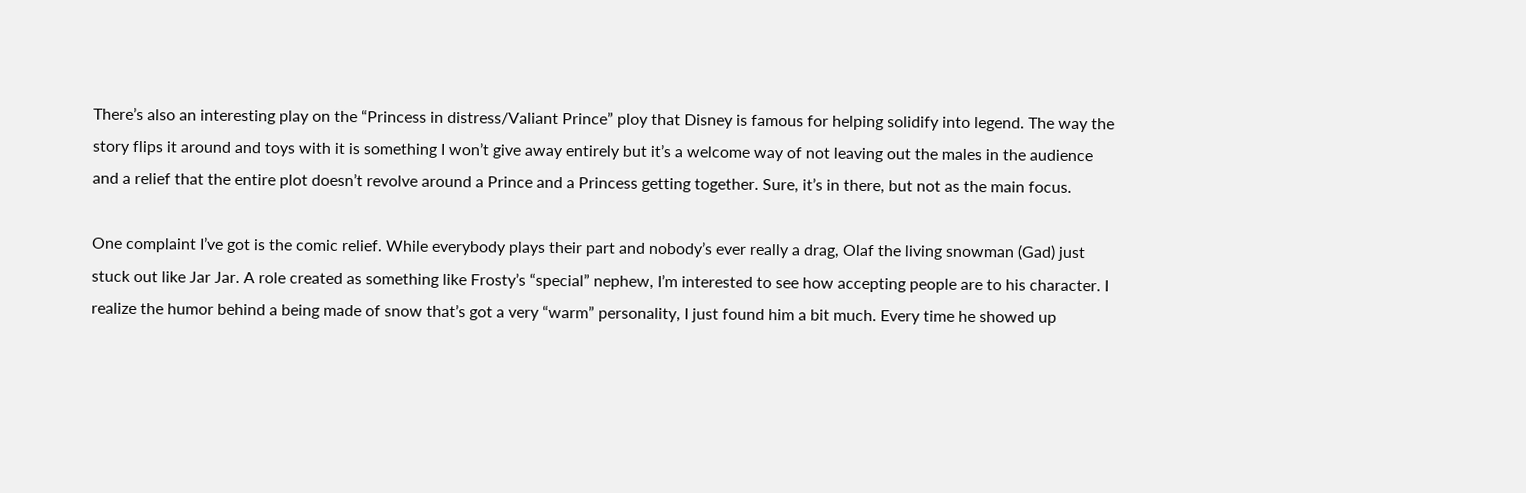There’s also an interesting play on the “Princess in distress/Valiant Prince” ploy that Disney is famous for helping solidify into legend. The way the story flips it around and toys with it is something I won’t give away entirely but it’s a welcome way of not leaving out the males in the audience and a relief that the entire plot doesn’t revolve around a Prince and a Princess getting together. Sure, it’s in there, but not as the main focus.

One complaint I’ve got is the comic relief. While everybody plays their part and nobody’s ever really a drag, Olaf the living snowman (Gad) just stuck out like Jar Jar. A role created as something like Frosty’s “special” nephew, I’m interested to see how accepting people are to his character. I realize the humor behind a being made of snow that’s got a very “warm” personality, I just found him a bit much. Every time he showed up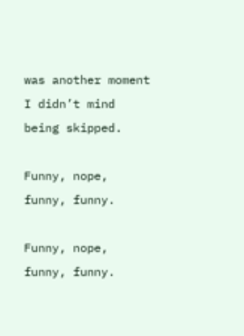was another moment I didn’t mind being skipped.

Funny, nope, funny, funny.

Funny, nope, funny, funny.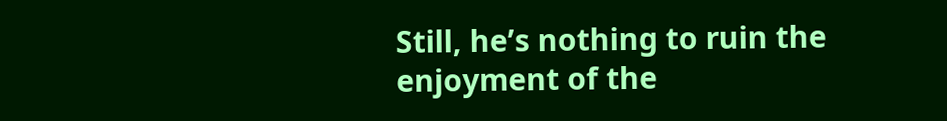Still, he’s nothing to ruin the enjoyment of the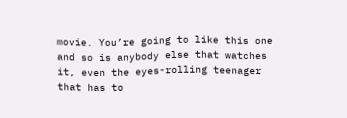movie. You’re going to like this one and so is anybody else that watches it, even the eyes-rolling teenager that has to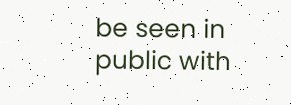be seen in public with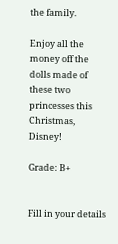the family.

Enjoy all the money off the dolls made of these two princesses this Christmas, Disney!

Grade: B+


Fill in your details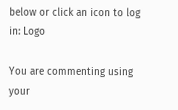below or click an icon to log in: Logo

You are commenting using your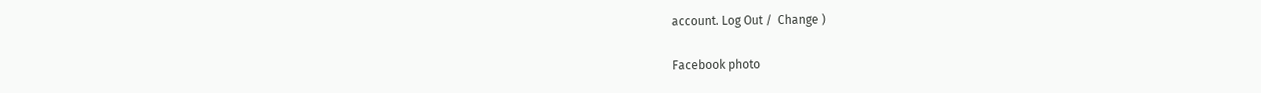account. Log Out /  Change )

Facebook photo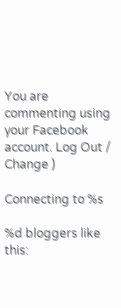You are commenting using your Facebook account. Log Out /  Change )

Connecting to %s

%d bloggers like this: